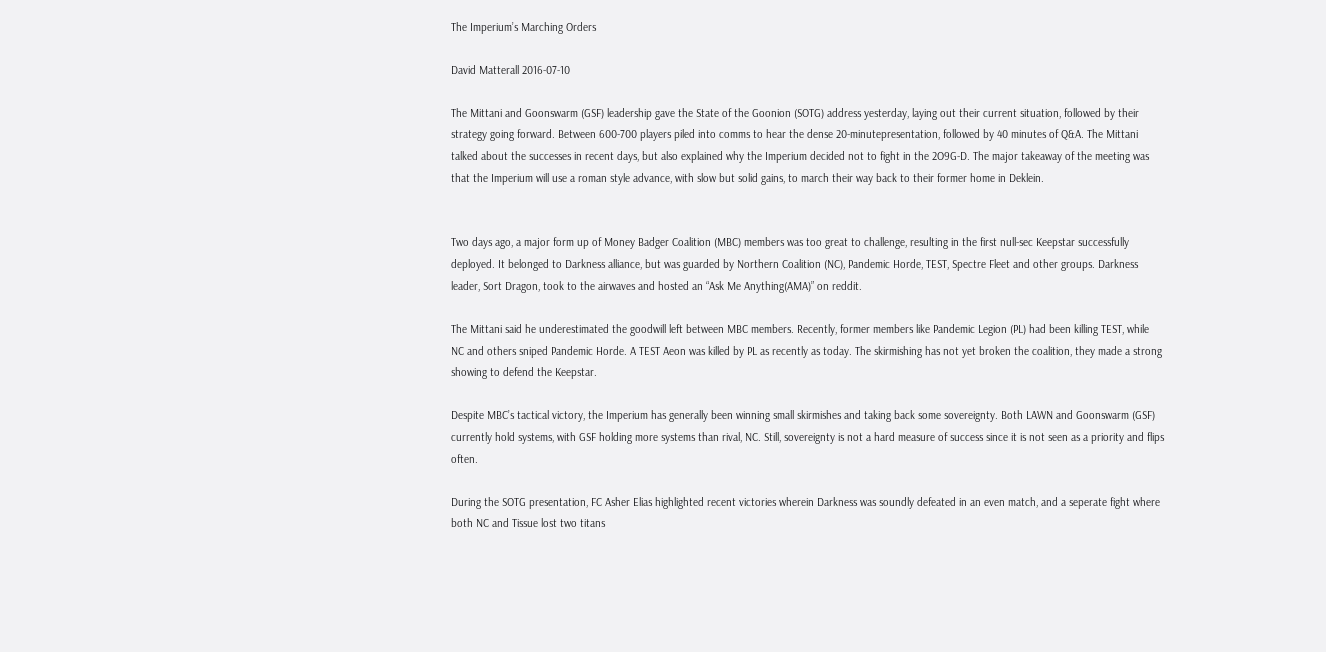The Imperium’s Marching Orders

David Matterall 2016-07-10

The Mittani and Goonswarm (GSF) leadership gave the State of the Goonion (SOTG) address yesterday, laying out their current situation, followed by their strategy going forward. Between 600-700 players piled into comms to hear the dense 20-minutepresentation, followed by 40 minutes of Q&A. The Mittani talked about the successes in recent days, but also explained why the Imperium decided not to fight in the 2O9G-D. The major takeaway of the meeting was that the Imperium will use a roman style advance, with slow but solid gains, to march their way back to their former home in Deklein.


Two days ago, a major form up of Money Badger Coalition (MBC) members was too great to challenge, resulting in the first null-sec Keepstar successfully deployed. It belonged to Darkness alliance, but was guarded by Northern Coalition (NC), Pandemic Horde, TEST, Spectre Fleet and other groups. Darkness leader, Sort Dragon, took to the airwaves and hosted an “Ask Me Anything(AMA)” on reddit.

The Mittani said he underestimated the goodwill left between MBC members. Recently, former members like Pandemic Legion (PL) had been killing TEST, while NC and others sniped Pandemic Horde. A TEST Aeon was killed by PL as recently as today. The skirmishing has not yet broken the coalition, they made a strong showing to defend the Keepstar.

Despite MBC’s tactical victory, the Imperium has generally been winning small skirmishes and taking back some sovereignty. Both LAWN and Goonswarm (GSF) currently hold systems, with GSF holding more systems than rival, NC. Still, sovereignty is not a hard measure of success since it is not seen as a priority and flips often.

During the SOTG presentation, FC Asher Elias highlighted recent victories wherein Darkness was soundly defeated in an even match, and a seperate fight where both NC and Tissue lost two titans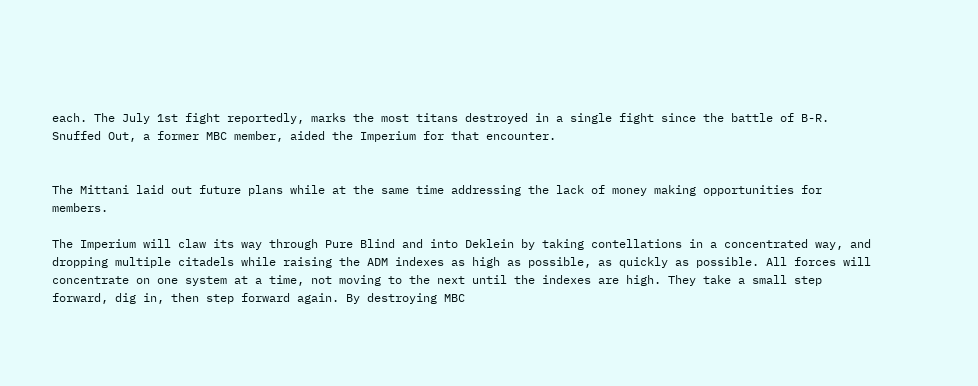each. The July 1st fight reportedly, marks the most titans destroyed in a single fight since the battle of B-R. Snuffed Out, a former MBC member, aided the Imperium for that encounter.


The Mittani laid out future plans while at the same time addressing the lack of money making opportunities for members.

The Imperium will claw its way through Pure Blind and into Deklein by taking contellations in a concentrated way, and dropping multiple citadels while raising the ADM indexes as high as possible, as quickly as possible. All forces will concentrate on one system at a time, not moving to the next until the indexes are high. They take a small step forward, dig in, then step forward again. By destroying MBC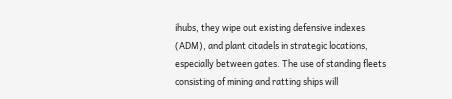ihubs, they wipe out existing defensive indexes (ADM), and plant citadels in strategic locations, especially between gates. The use of standing fleets consisting of mining and ratting ships will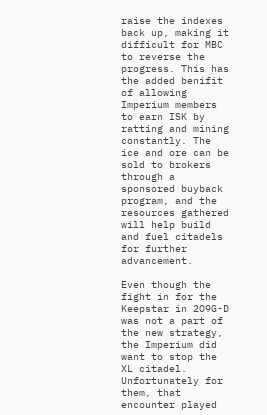raise the indexes back up, making it difficult for MBC to reverse the progress. This has the added benifit of allowing Imperium members to earn ISK by ratting and mining constantly. The ice and ore can be sold to brokers through a sponsored buyback program, and the resources gathered will help build and fuel citadels for further advancement.

Even though the fight in for the Keepstar in 2O9G-D was not a part of the new strategy, the Imperium did want to stop the XL citadel. Unfortunately for them, that encounter played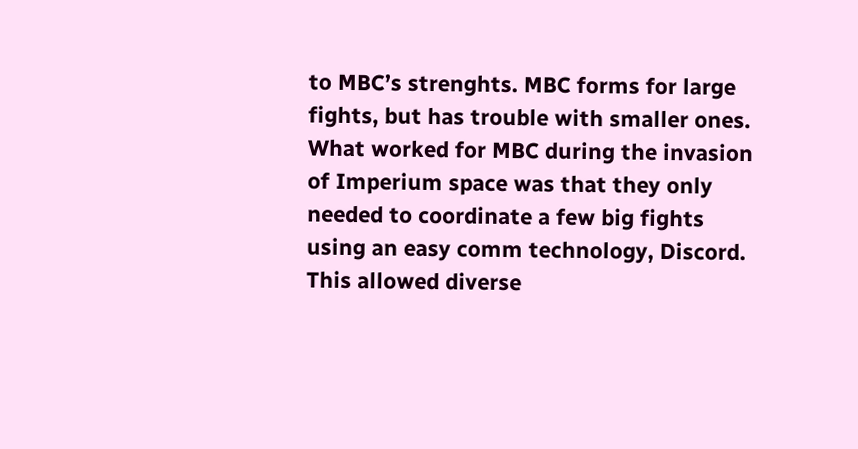to MBC’s strenghts. MBC forms for large fights, but has trouble with smaller ones. What worked for MBC during the invasion of Imperium space was that they only needed to coordinate a few big fights using an easy comm technology, Discord. This allowed diverse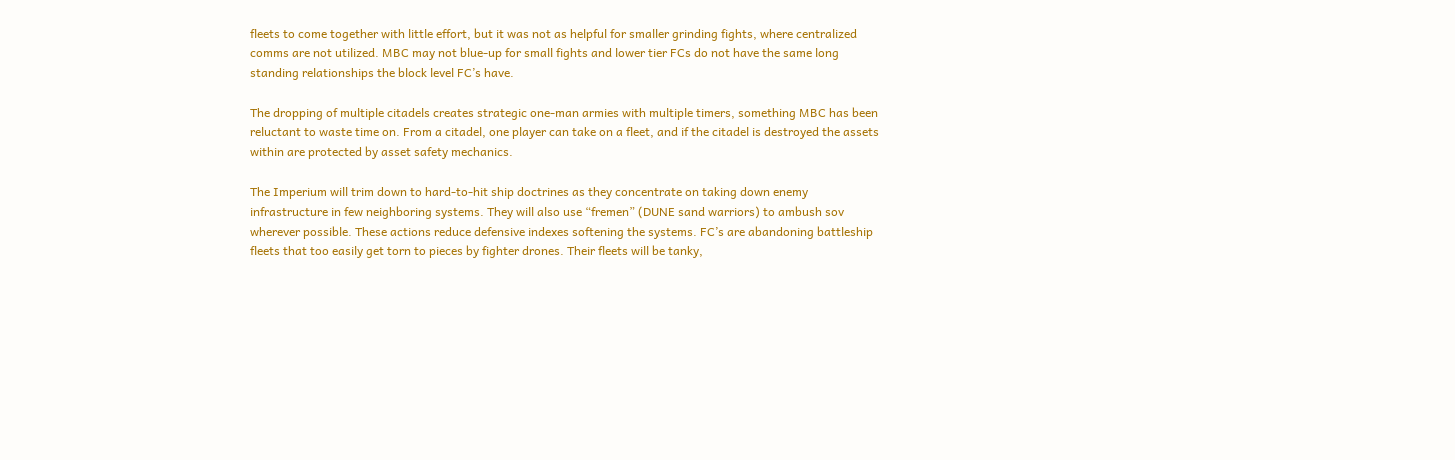fleets to come together with little effort, but it was not as helpful for smaller grinding fights, where centralized comms are not utilized. MBC may not blue-up for small fights and lower tier FCs do not have the same long standing relationships the block level FC’s have.

The dropping of multiple citadels creates strategic one-man armies with multiple timers, something MBC has been reluctant to waste time on. From a citadel, one player can take on a fleet, and if the citadel is destroyed the assets within are protected by asset safety mechanics.

The Imperium will trim down to hard-to-hit ship doctrines as they concentrate on taking down enemy infrastructure in few neighboring systems. They will also use “fremen” (DUNE sand warriors) to ambush sov wherever possible. These actions reduce defensive indexes softening the systems. FC’s are abandoning battleship fleets that too easily get torn to pieces by fighter drones. Their fleets will be tanky,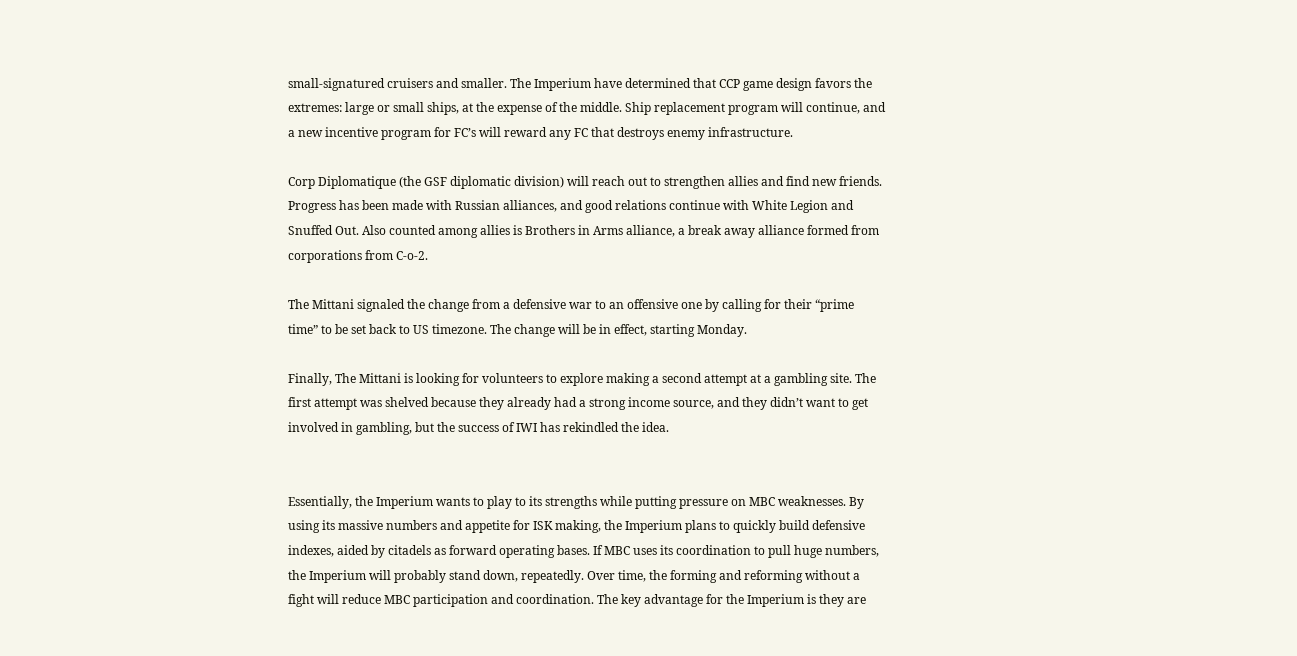small-signatured cruisers and smaller. The Imperium have determined that CCP game design favors the extremes: large or small ships, at the expense of the middle. Ship replacement program will continue, and a new incentive program for FC’s will reward any FC that destroys enemy infrastructure.

Corp Diplomatique (the GSF diplomatic division) will reach out to strengthen allies and find new friends. Progress has been made with Russian alliances, and good relations continue with White Legion and Snuffed Out. Also counted among allies is Brothers in Arms alliance, a break away alliance formed from corporations from C-o-2.

The Mittani signaled the change from a defensive war to an offensive one by calling for their “prime time” to be set back to US timezone. The change will be in effect, starting Monday.

Finally, The Mittani is looking for volunteers to explore making a second attempt at a gambling site. The first attempt was shelved because they already had a strong income source, and they didn’t want to get involved in gambling, but the success of IWI has rekindled the idea.


Essentially, the Imperium wants to play to its strengths while putting pressure on MBC weaknesses. By using its massive numbers and appetite for ISK making, the Imperium plans to quickly build defensive indexes, aided by citadels as forward operating bases. If MBC uses its coordination to pull huge numbers, the Imperium will probably stand down, repeatedly. Over time, the forming and reforming without a fight will reduce MBC participation and coordination. The key advantage for the Imperium is they are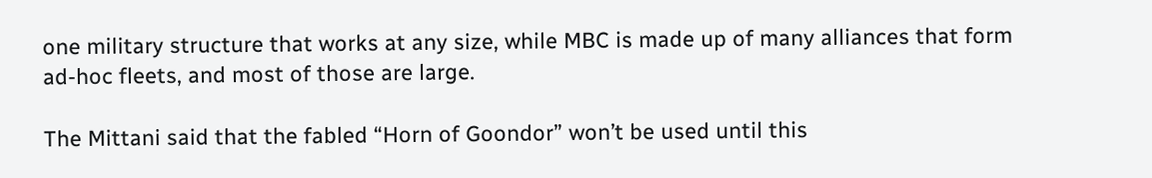one military structure that works at any size, while MBC is made up of many alliances that form ad-hoc fleets, and most of those are large.

The Mittani said that the fabled “Horn of Goondor” won’t be used until this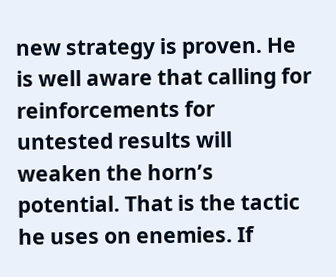new strategy is proven. He is well aware that calling for reinforcements for untested results will weaken the horn’s potential. That is the tactic he uses on enemies. If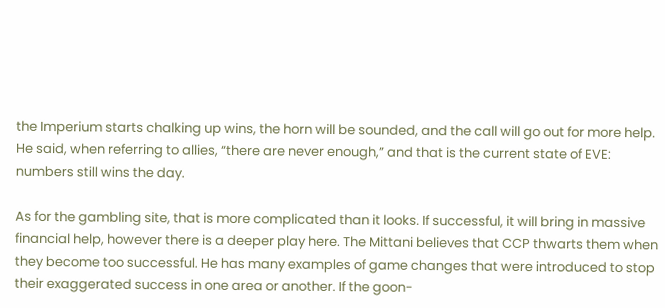the Imperium starts chalking up wins, the horn will be sounded, and the call will go out for more help. He said, when referring to allies, “there are never enough,” and that is the current state of EVE: numbers still wins the day.

As for the gambling site, that is more complicated than it looks. If successful, it will bring in massive financial help, however there is a deeper play here. The Mittani believes that CCP thwarts them when they become too successful. He has many examples of game changes that were introduced to stop their exaggerated success in one area or another. If the goon-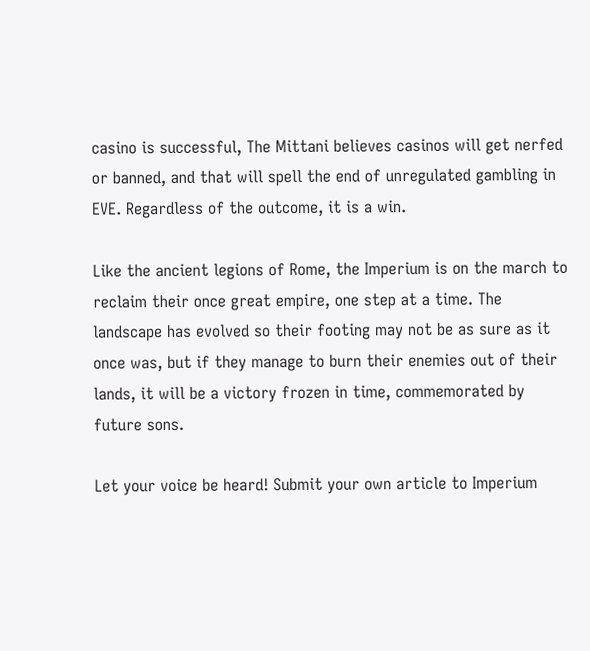casino is successful, The Mittani believes casinos will get nerfed or banned, and that will spell the end of unregulated gambling in EVE. Regardless of the outcome, it is a win.

Like the ancient legions of Rome, the Imperium is on the march to reclaim their once great empire, one step at a time. The landscape has evolved so their footing may not be as sure as it once was, but if they manage to burn their enemies out of their lands, it will be a victory frozen in time, commemorated by future sons.

Let your voice be heard! Submit your own article to Imperium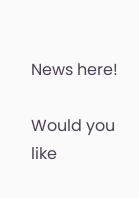News here!

Would you like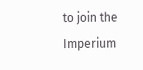to join the Imperium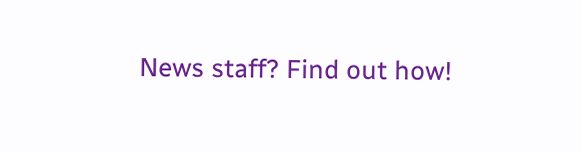News staff? Find out how!